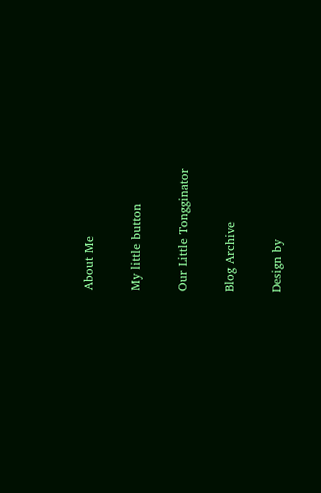About Me

My little button

Our Little Tongginator

Blog Archive

Design by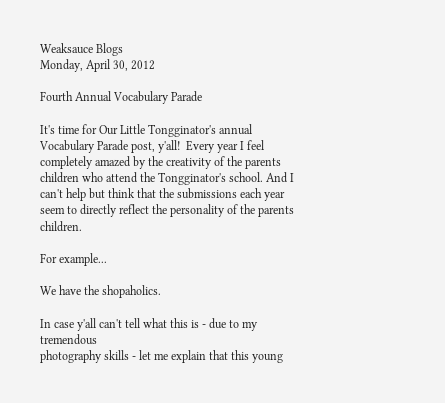Weaksauce Blogs
Monday, April 30, 2012

Fourth Annual Vocabulary Parade

It's time for Our Little Tongginator's annual Vocabulary Parade post, y'all!  Every year I feel completely amazed by the creativity of the parents children who attend the Tongginator's school. And I can't help but think that the submissions each year seem to directly reflect the personality of the parents children.

For example...

We have the shopaholics.

In case y'all can't tell what this is - due to my tremendous
photography skills - let me explain that this young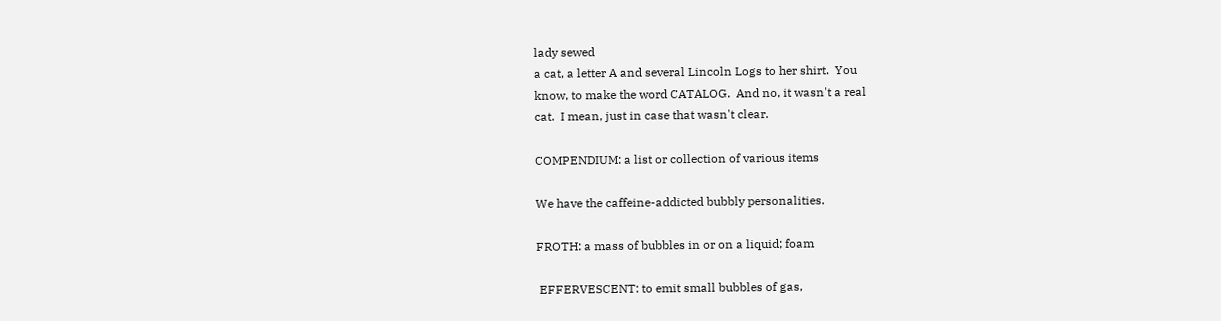lady sewed
a cat, a letter A and several Lincoln Logs to her shirt.  You
know, to make the word CATALOG.  And no, it wasn't a real
cat.  I mean, just in case that wasn't clear.

COMPENDIUM: a list or collection of various items

We have the caffeine-addicted bubbly personalities.

FROTH: a mass of bubbles in or on a liquid; foam

 EFFERVESCENT: to emit small bubbles of gas,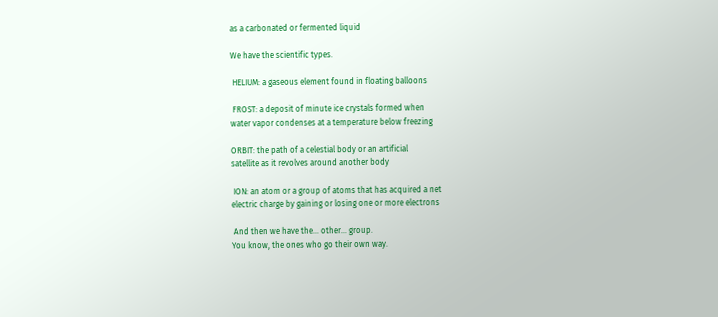as a carbonated or fermented liquid

We have the scientific types.

 HELIUM: a gaseous element found in floating balloons

 FROST: a deposit of minute ice crystals formed when
water vapor condenses at a temperature below freezing

ORBIT: the path of a celestial body or an artificial
satellite as it revolves around another body

 ION: an atom or a group of atoms that has acquired a net
electric charge by gaining or losing one or more electrons

 And then we have the... other... group.
You know, the ones who go their own way.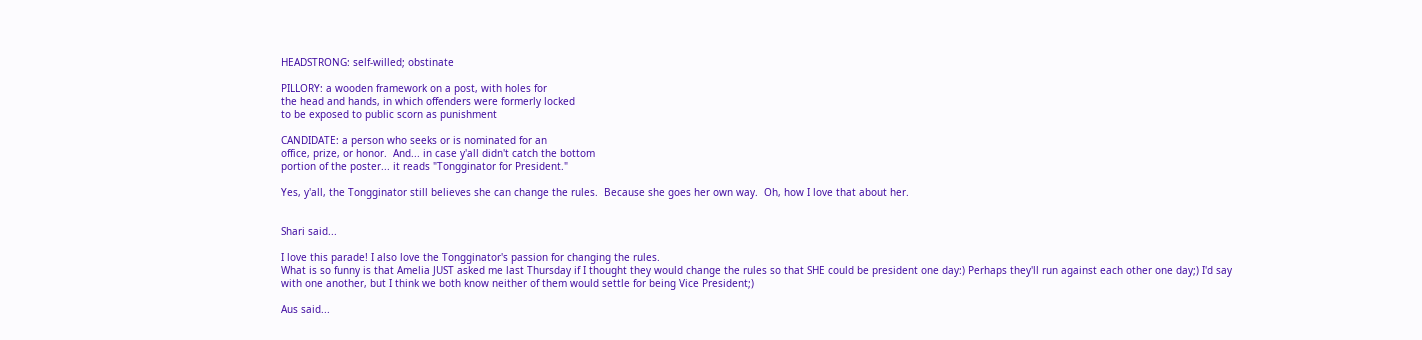HEADSTRONG: self-willed; obstinate

PILLORY: a wooden framework on a post, with holes for
the head and hands, in which offenders were formerly locked
to be exposed to public scorn as punishment

CANDIDATE: a person who seeks or is nominated for an
office, prize, or honor.  And... in case y'all didn't catch the bottom
portion of the poster... it reads "Tongginator for President."

Yes, y'all, the Tongginator still believes she can change the rules.  Because she goes her own way.  Oh, how I love that about her.


Shari said...

I love this parade! I also love the Tongginator's passion for changing the rules.
What is so funny is that Amelia JUST asked me last Thursday if I thought they would change the rules so that SHE could be president one day:) Perhaps they'll run against each other one day;) I'd say with one another, but I think we both know neither of them would settle for being Vice President;)

Aus said...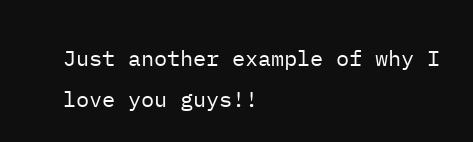Just another example of why I love you guys!!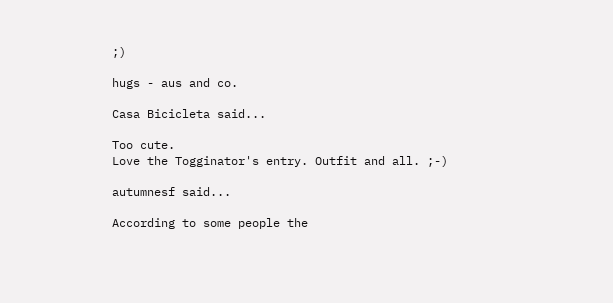;)

hugs - aus and co.

Casa Bicicleta said...

Too cute.
Love the Togginator's entry. Outfit and all. ;-)

autumnesf said...

According to some people the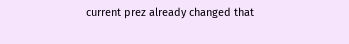current prez already changed that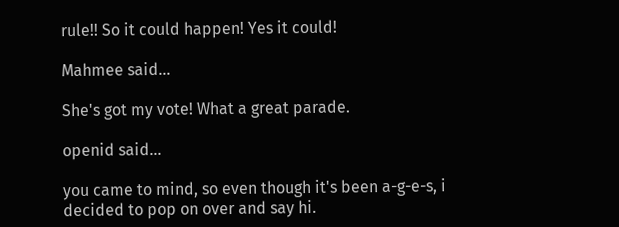rule!! So it could happen! Yes it could!

Mahmee said...

She's got my vote! What a great parade.

openid said...

you came to mind, so even though it's been a-g-e-s, i decided to pop on over and say hi.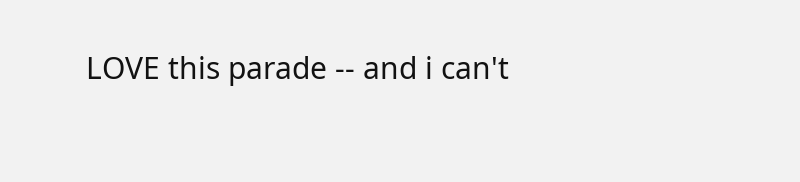LOVE this parade -- and i can't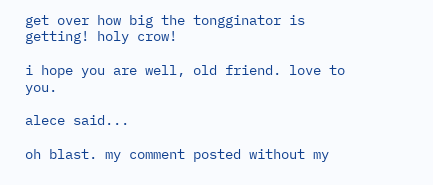get over how big the tongginator is getting! holy crow!

i hope you are well, old friend. love to you.

alece said...

oh blast. my comment posted without my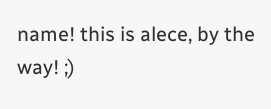name! this is alece, by the way! ;)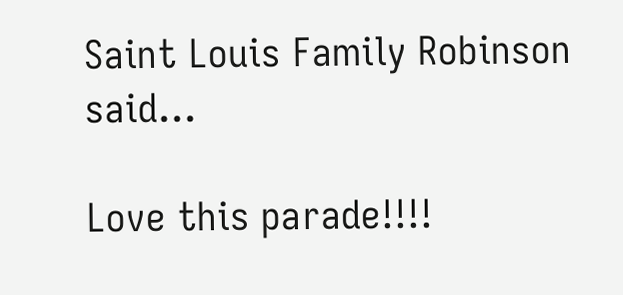Saint Louis Family Robinson said...

Love this parade!!!!